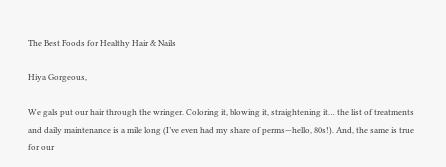The Best Foods for Healthy Hair & Nails

Hiya Gorgeous,

We gals put our hair through the wringer. Coloring it, blowing it, straightening it… the list of treatments and daily maintenance is a mile long (I’ve even had my share of perms—hello, 80s!). And, the same is true for our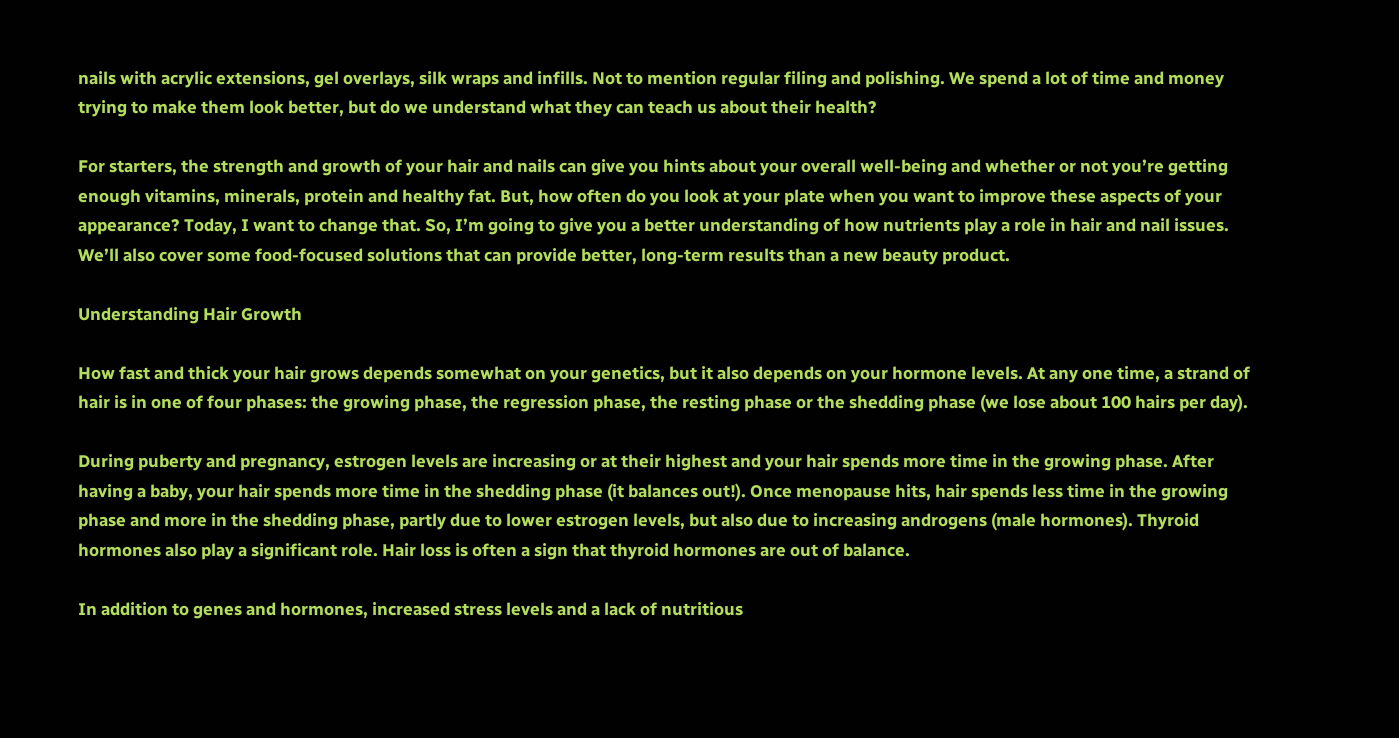nails with acrylic extensions, gel overlays, silk wraps and infills. Not to mention regular filing and polishing. We spend a lot of time and money trying to make them look better, but do we understand what they can teach us about their health?

For starters, the strength and growth of your hair and nails can give you hints about your overall well-being and whether or not you’re getting enough vitamins, minerals, protein and healthy fat. But, how often do you look at your plate when you want to improve these aspects of your appearance? Today, I want to change that. So, I’m going to give you a better understanding of how nutrients play a role in hair and nail issues. We’ll also cover some food-focused solutions that can provide better, long-term results than a new beauty product.

Understanding Hair Growth

How fast and thick your hair grows depends somewhat on your genetics, but it also depends on your hormone levels. At any one time, a strand of hair is in one of four phases: the growing phase, the regression phase, the resting phase or the shedding phase (we lose about 100 hairs per day).

During puberty and pregnancy, estrogen levels are increasing or at their highest and your hair spends more time in the growing phase. After having a baby, your hair spends more time in the shedding phase (it balances out!). Once menopause hits, hair spends less time in the growing phase and more in the shedding phase, partly due to lower estrogen levels, but also due to increasing androgens (male hormones). Thyroid hormones also play a significant role. Hair loss is often a sign that thyroid hormones are out of balance.

In addition to genes and hormones, increased stress levels and a lack of nutritious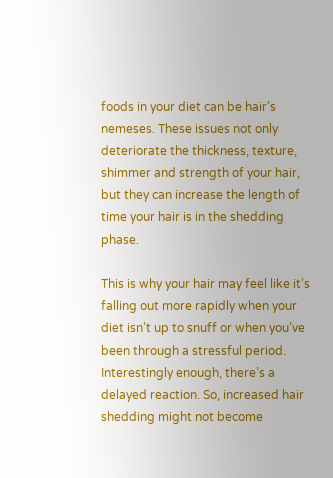foods in your diet can be hair’s nemeses. These issues not only deteriorate the thickness, texture, shimmer and strength of your hair, but they can increase the length of time your hair is in the shedding phase.

This is why your hair may feel like it’s falling out more rapidly when your diet isn’t up to snuff or when you’ve been through a stressful period. Interestingly enough, there’s a delayed reaction. So, increased hair shedding might not become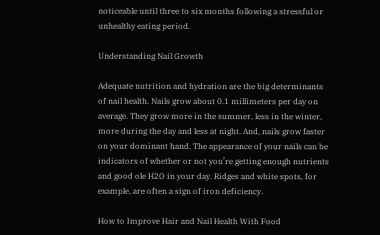noticeable until three to six months following a stressful or unhealthy eating period.

Understanding Nail Growth

Adequate nutrition and hydration are the big determinants of nail health. Nails grow about 0.1 millimeters per day on average. They grow more in the summer, less in the winter, more during the day and less at night. And, nails grow faster on your dominant hand. The appearance of your nails can be indicators of whether or not you’re getting enough nutrients and good ole H2O in your day. Ridges and white spots, for example, are often a sign of iron deficiency.

How to Improve Hair and Nail Health With Food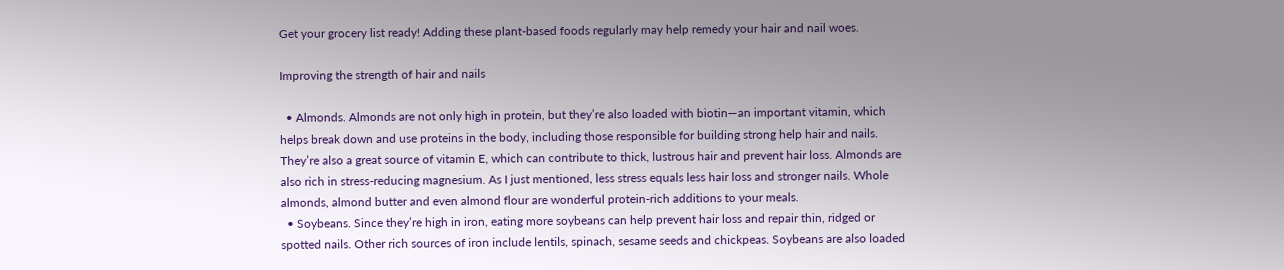Get your grocery list ready! Adding these plant-based foods regularly may help remedy your hair and nail woes.

Improving the strength of hair and nails

  • Almonds. Almonds are not only high in protein, but they’re also loaded with biotin—an important vitamin, which helps break down and use proteins in the body, including those responsible for building strong help hair and nails. They’re also a great source of vitamin E, which can contribute to thick, lustrous hair and prevent hair loss. Almonds are also rich in stress-reducing magnesium. As I just mentioned, less stress equals less hair loss and stronger nails. Whole almonds, almond butter and even almond flour are wonderful protein-rich additions to your meals.
  • Soybeans. Since they’re high in iron, eating more soybeans can help prevent hair loss and repair thin, ridged or spotted nails. Other rich sources of iron include lentils, spinach, sesame seeds and chickpeas. Soybeans are also loaded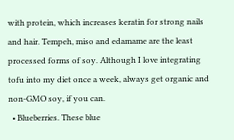with protein, which increases keratin for strong nails and hair. Tempeh, miso and edamame are the least processed forms of soy. Although I love integrating tofu into my diet once a week, always get organic and non-GMO soy, if you can.
  • Blueberries. These blue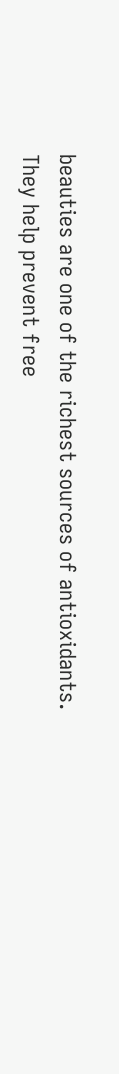beauties are one of the richest sources of antioxidants. They help prevent free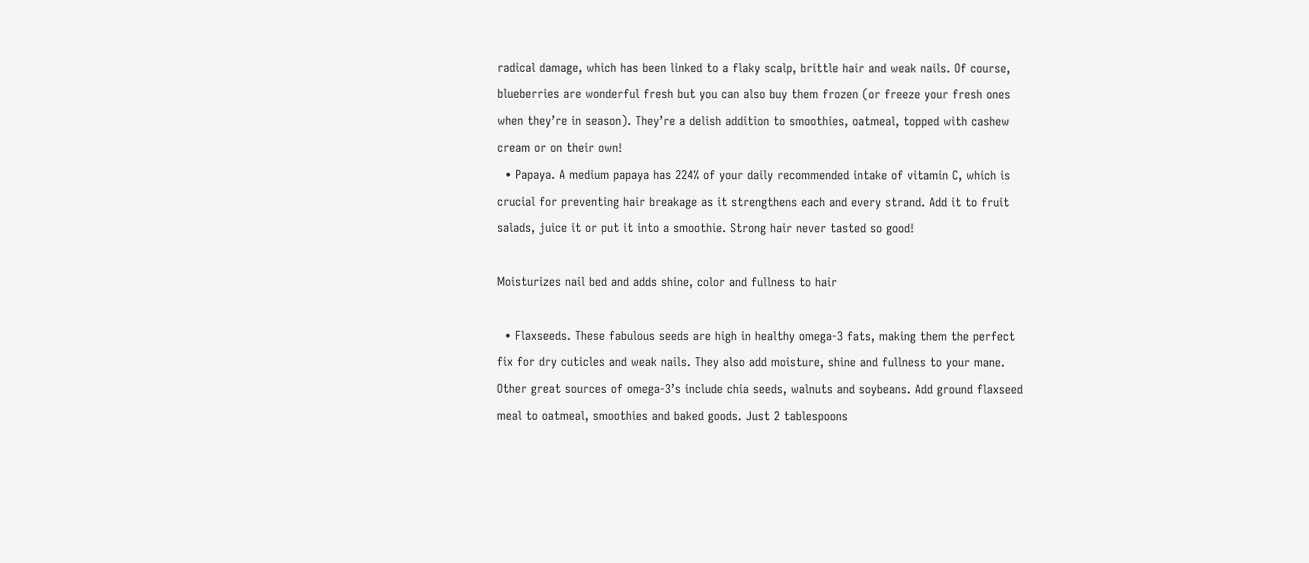radical damage, which has been linked to a flaky scalp, brittle hair and weak nails. Of course, blueberries are wonderful fresh but you can also buy them frozen (or freeze your fresh ones when they’re in season). They’re a delish addition to smoothies, oatmeal, topped with cashew cream or on their own!
  • Papaya. A medium papaya has 224% of your daily recommended intake of vitamin C, which is crucial for preventing hair breakage as it strengthens each and every strand. Add it to fruit salads, juice it or put it into a smoothie. Strong hair never tasted so good!

Moisturizes nail bed and adds shine, color and fullness to hair

  • Flaxseeds. These fabulous seeds are high in healthy omega-3 fats, making them the perfect fix for dry cuticles and weak nails. They also add moisture, shine and fullness to your mane. Other great sources of omega-3’s include chia seeds, walnuts and soybeans. Add ground flaxseed meal to oatmeal, smoothies and baked goods. Just 2 tablespoons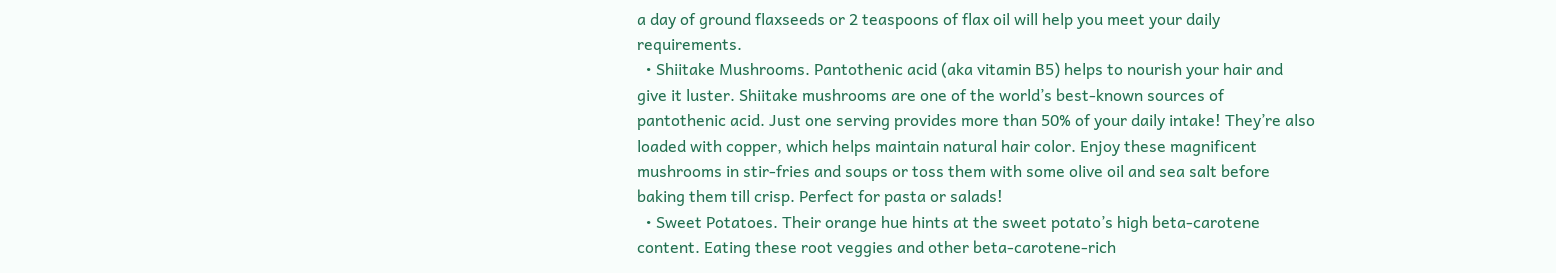a day of ground flaxseeds or 2 teaspoons of flax oil will help you meet your daily requirements.
  • Shiitake Mushrooms. Pantothenic acid (aka vitamin B5) helps to nourish your hair and give it luster. Shiitake mushrooms are one of the world’s best-known sources of pantothenic acid. Just one serving provides more than 50% of your daily intake! They’re also loaded with copper, which helps maintain natural hair color. Enjoy these magnificent mushrooms in stir-fries and soups or toss them with some olive oil and sea salt before baking them till crisp. Perfect for pasta or salads!
  • Sweet Potatoes. Their orange hue hints at the sweet potato’s high beta-carotene content. Eating these root veggies and other beta-carotene-rich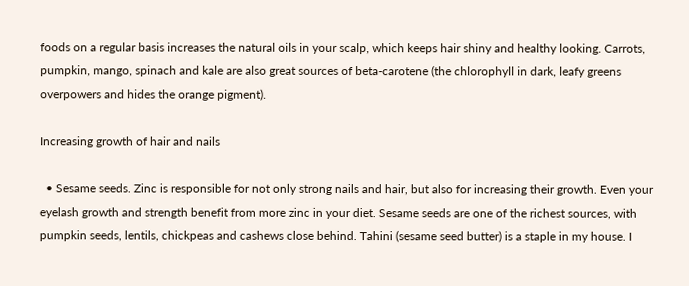foods on a regular basis increases the natural oils in your scalp, which keeps hair shiny and healthy looking. Carrots, pumpkin, mango, spinach and kale are also great sources of beta-carotene (the chlorophyll in dark, leafy greens overpowers and hides the orange pigment).

Increasing growth of hair and nails

  • Sesame seeds. Zinc is responsible for not only strong nails and hair, but also for increasing their growth. Even your eyelash growth and strength benefit from more zinc in your diet. Sesame seeds are one of the richest sources, with pumpkin seeds, lentils, chickpeas and cashews close behind. Tahini (sesame seed butter) is a staple in my house. I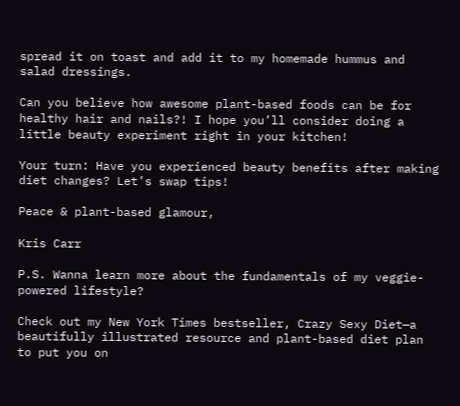spread it on toast and add it to my homemade hummus and salad dressings.

Can you believe how awesome plant-based foods can be for healthy hair and nails?! I hope you’ll consider doing a little beauty experiment right in your kitchen!

Your turn: Have you experienced beauty benefits after making diet changes? Let’s swap tips!

Peace & plant-based glamour,

Kris Carr

P.S. Wanna learn more about the fundamentals of my veggie-powered lifestyle?

Check out my New York Times bestseller, Crazy Sexy Diet—a beautifully illustrated resource and plant-based diet plan to put you on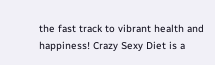the fast track to vibrant health and happiness! Crazy Sexy Diet is a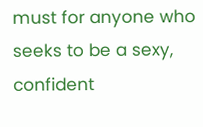must for anyone who seeks to be a sexy, confident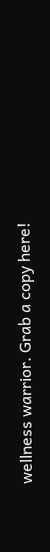wellness warrior. Grab a copy here!